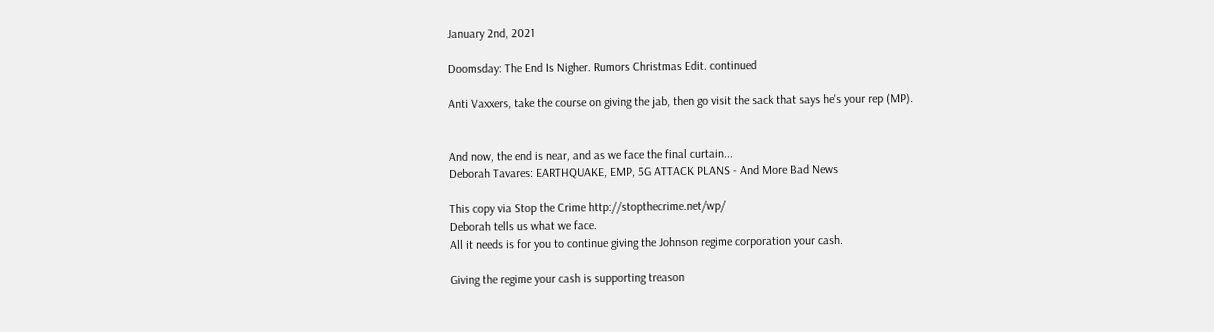January 2nd, 2021

Doomsday: The End Is Nigher. Rumors Christmas Edit. continued

Anti Vaxxers, take the course on giving the jab, then go visit the sack that says he's your rep (MP).


And now, the end is near, and as we face the final curtain...
Deborah Tavares: EARTHQUAKE, EMP, 5G ATTACK PLANS - And More Bad News

This copy via Stop the Crime http://stopthecrime.net/wp/
Deborah tells us what we face.
All it needs is for you to continue giving the Johnson regime corporation your cash.

Giving the regime your cash is supporting treason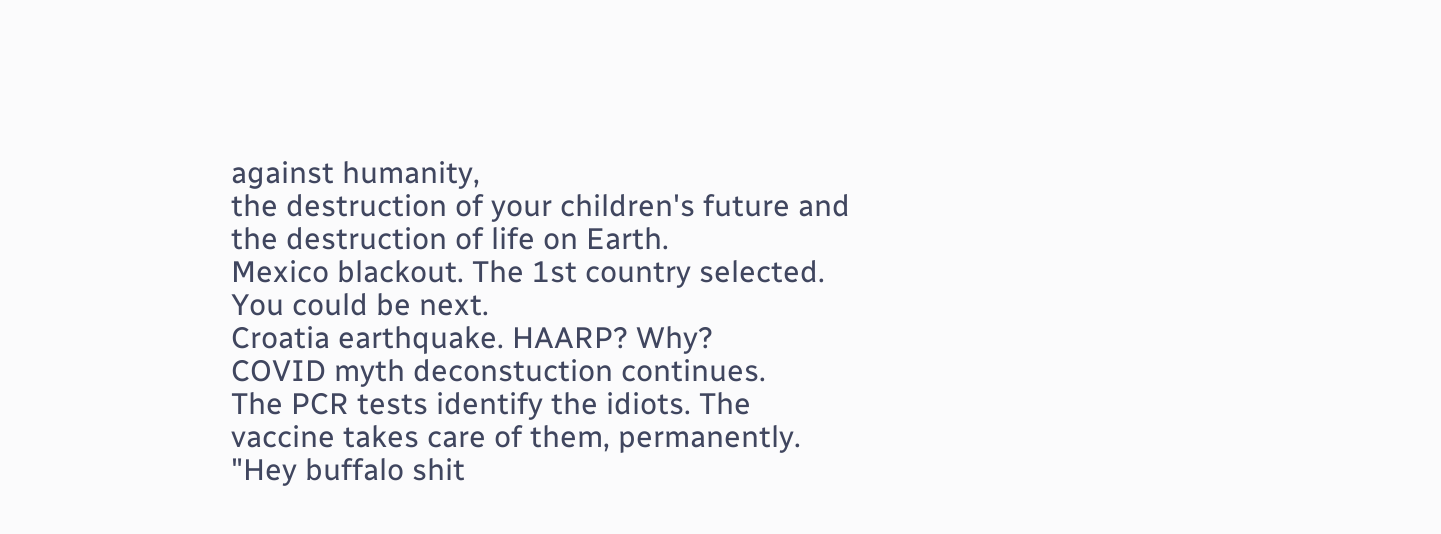against humanity,
the destruction of your children's future and the destruction of life on Earth.
Mexico blackout. The 1st country selected. You could be next.
Croatia earthquake. HAARP? Why?
COVID myth deconstuction continues.
The PCR tests identify the idiots. The vaccine takes care of them, permanently.
"Hey buffalo shit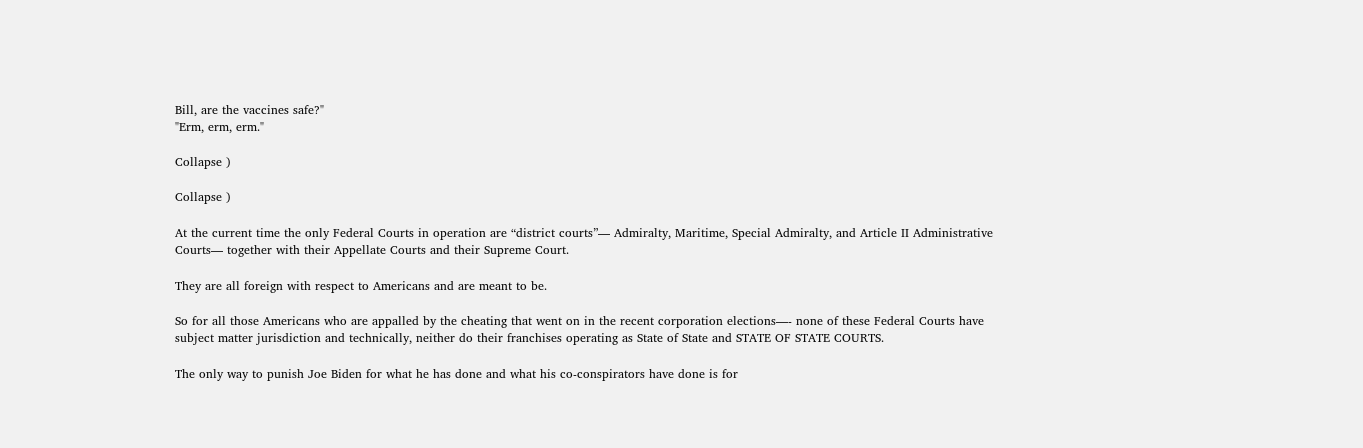Bill, are the vaccines safe?"
"Erm, erm, erm."

Collapse )

Collapse )

At the current time the only Federal Courts in operation are “district courts”— Admiralty, Maritime, Special Admiralty, and Article II Administrative Courts— together with their Appellate Courts and their Supreme Court.

They are all foreign with respect to Americans and are meant to be.

So for all those Americans who are appalled by the cheating that went on in the recent corporation elections—- none of these Federal Courts have subject matter jurisdiction and technically, neither do their franchises operating as State of State and STATE OF STATE COURTS.

The only way to punish Joe Biden for what he has done and what his co-conspirators have done is for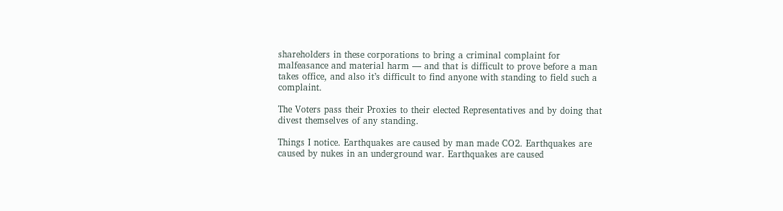shareholders in these corporations to bring a criminal complaint for malfeasance and material harm — and that is difficult to prove before a man takes office, and also it’s difficult to find anyone with standing to field such a complaint.

The Voters pass their Proxies to their elected Representatives and by doing that divest themselves of any standing.

Things I notice. Earthquakes are caused by man made CO2. Earthquakes are caused by nukes in an underground war. Earthquakes are caused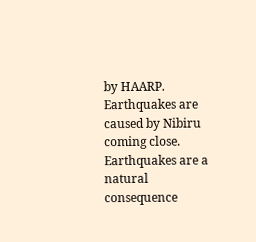by HAARP. Earthquakes are caused by Nibiru coming close. Earthquakes are a natural consequence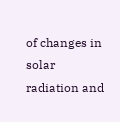of changes in solar radiation and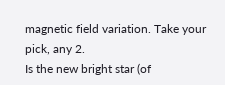magnetic field variation. Take your pick, any 2.
Is the new bright star (of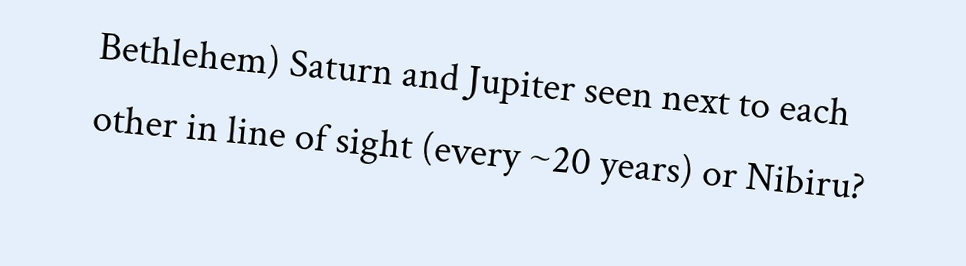Bethlehem) Saturn and Jupiter seen next to each other in line of sight (every ~20 years) or Nibiru?